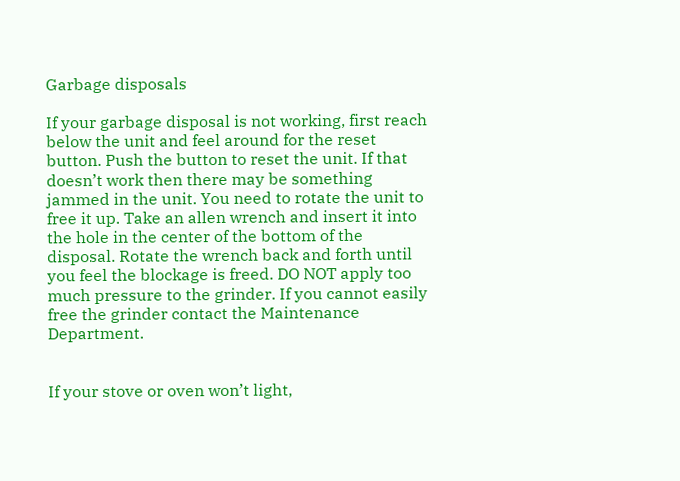Garbage disposals

If your garbage disposal is not working, first reach below the unit and feel around for the reset button. Push the button to reset the unit. If that doesn’t work then there may be something jammed in the unit. You need to rotate the unit to free it up. Take an allen wrench and insert it into the hole in the center of the bottom of the disposal. Rotate the wrench back and forth until you feel the blockage is freed. DO NOT apply too much pressure to the grinder. If you cannot easily free the grinder contact the Maintenance Department.


If your stove or oven won’t light,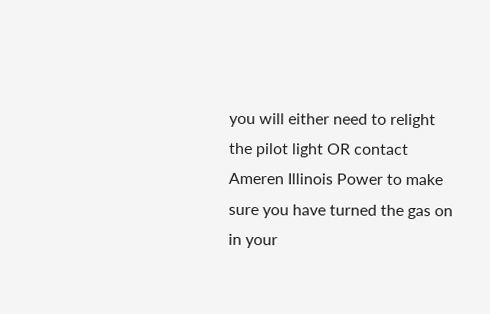you will either need to relight the pilot light OR contact Ameren Illinois Power to make sure you have turned the gas on in your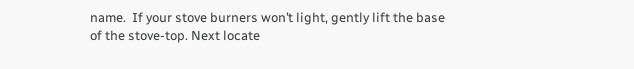name.  If your stove burners won’t light, gently lift the base of the stove-top. Next locate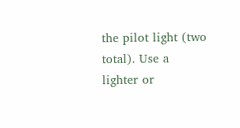the pilot light (two total). Use a lighter or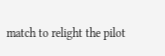match to relight the pilot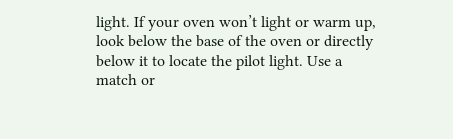light. If your oven won’t light or warm up, look below the base of the oven or directly below it to locate the pilot light. Use a match or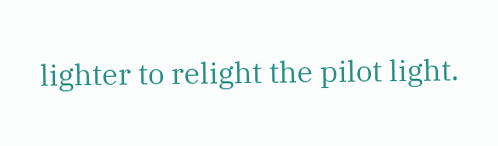lighter to relight the pilot light.